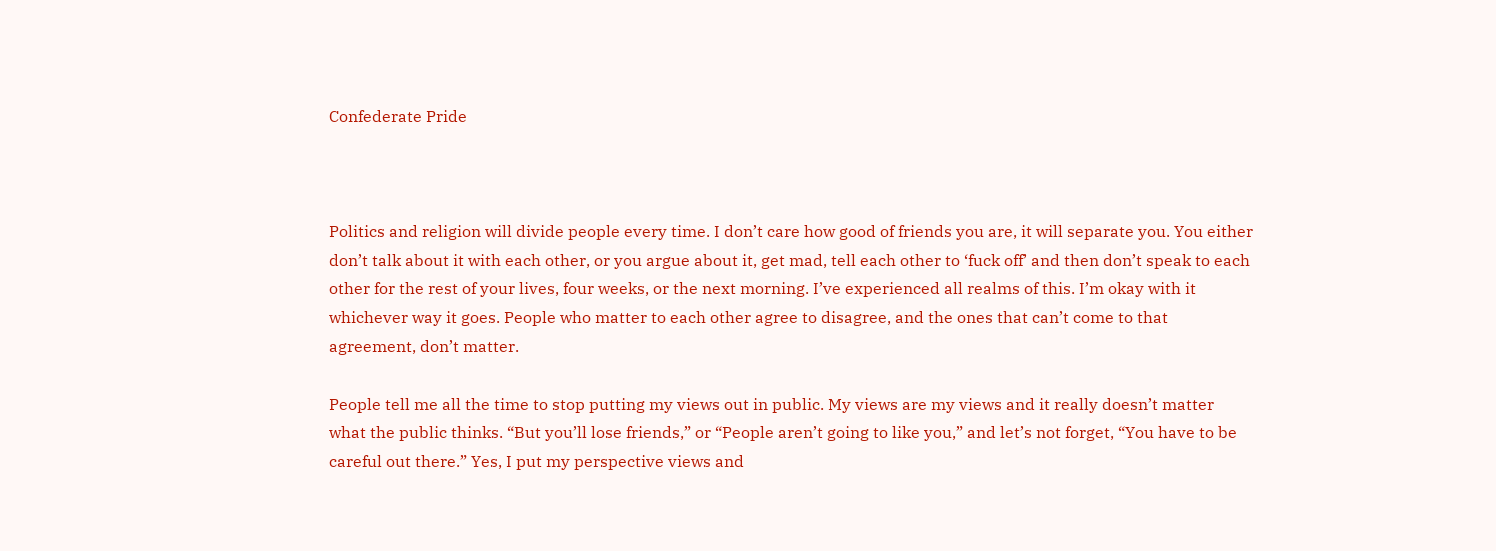Confederate Pride



Politics and religion will divide people every time. I don’t care how good of friends you are, it will separate you. You either don’t talk about it with each other, or you argue about it, get mad, tell each other to ‘fuck off’ and then don’t speak to each other for the rest of your lives, four weeks, or the next morning. I’ve experienced all realms of this. I’m okay with it whichever way it goes. People who matter to each other agree to disagree, and the ones that can’t come to that agreement, don’t matter.

People tell me all the time to stop putting my views out in public. My views are my views and it really doesn’t matter what the public thinks. “But you’ll lose friends,” or “People aren’t going to like you,” and let’s not forget, “You have to be careful out there.” Yes, I put my perspective views and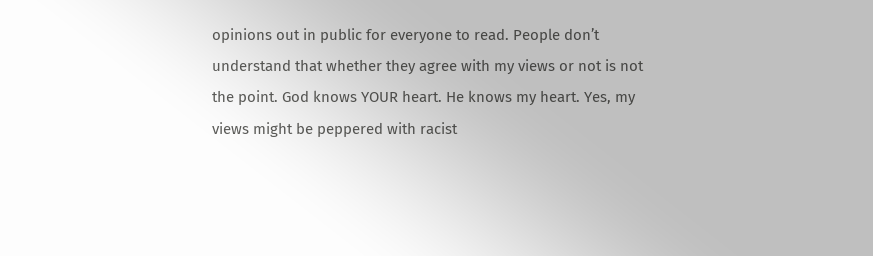opinions out in public for everyone to read. People don’t understand that whether they agree with my views or not is not the point. God knows YOUR heart. He knows my heart. Yes, my views might be peppered with racist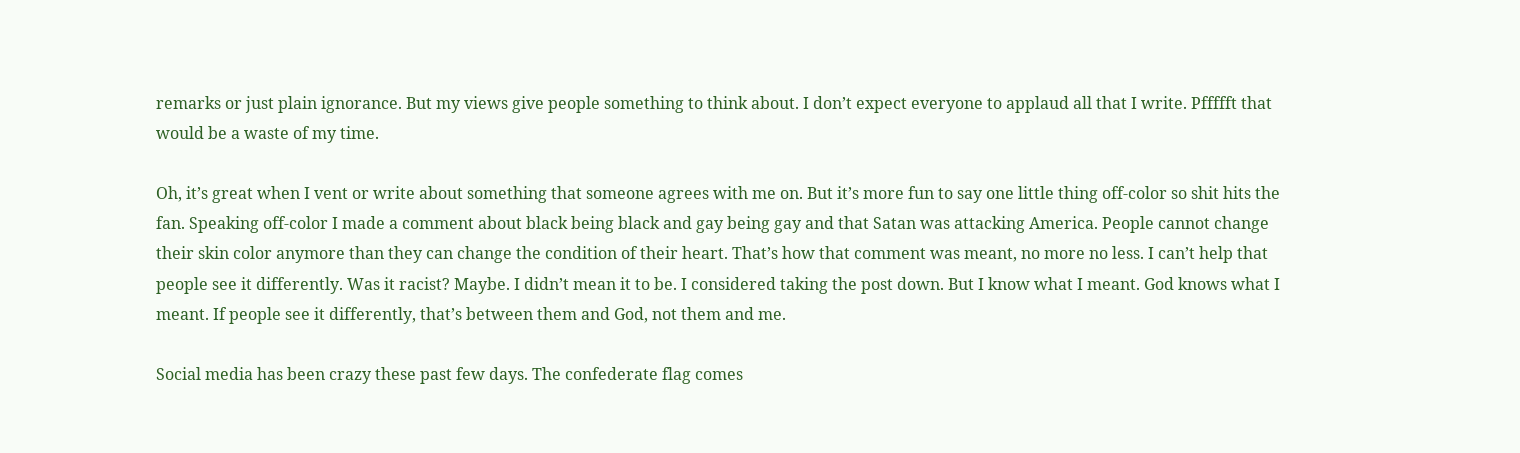remarks or just plain ignorance. But my views give people something to think about. I don’t expect everyone to applaud all that I write. Pffffft that would be a waste of my time.

Oh, it’s great when I vent or write about something that someone agrees with me on. But it’s more fun to say one little thing off-color so shit hits the fan. Speaking off-color I made a comment about black being black and gay being gay and that Satan was attacking America. People cannot change their skin color anymore than they can change the condition of their heart. That’s how that comment was meant, no more no less. I can’t help that people see it differently. Was it racist? Maybe. I didn’t mean it to be. I considered taking the post down. But I know what I meant. God knows what I meant. If people see it differently, that’s between them and God, not them and me.

Social media has been crazy these past few days. The confederate flag comes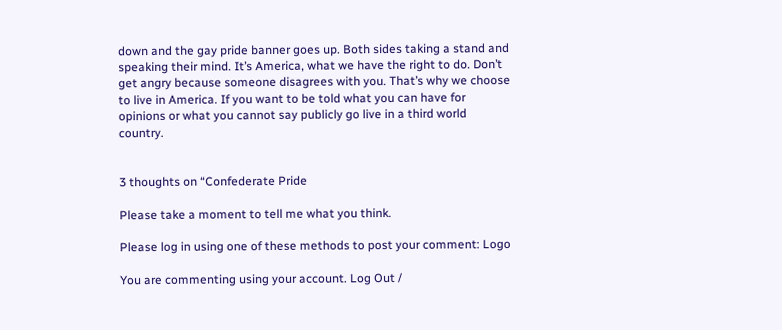down and the gay pride banner goes up. Both sides taking a stand and speaking their mind. It’s America, what we have the right to do. Don’t get angry because someone disagrees with you. That’s why we choose to live in America. If you want to be told what you can have for opinions or what you cannot say publicly go live in a third world country.


3 thoughts on “Confederate Pride

Please take a moment to tell me what you think.

Please log in using one of these methods to post your comment: Logo

You are commenting using your account. Log Out /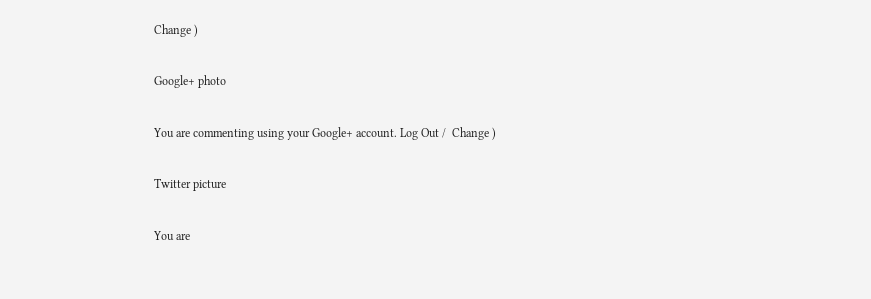Change )

Google+ photo

You are commenting using your Google+ account. Log Out /  Change )

Twitter picture

You are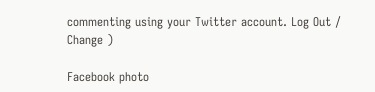commenting using your Twitter account. Log Out /  Change )

Facebook photo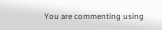You are commenting using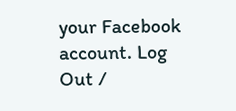your Facebook account. Log Out /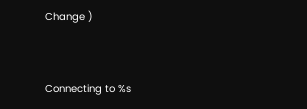Change )


Connecting to %s